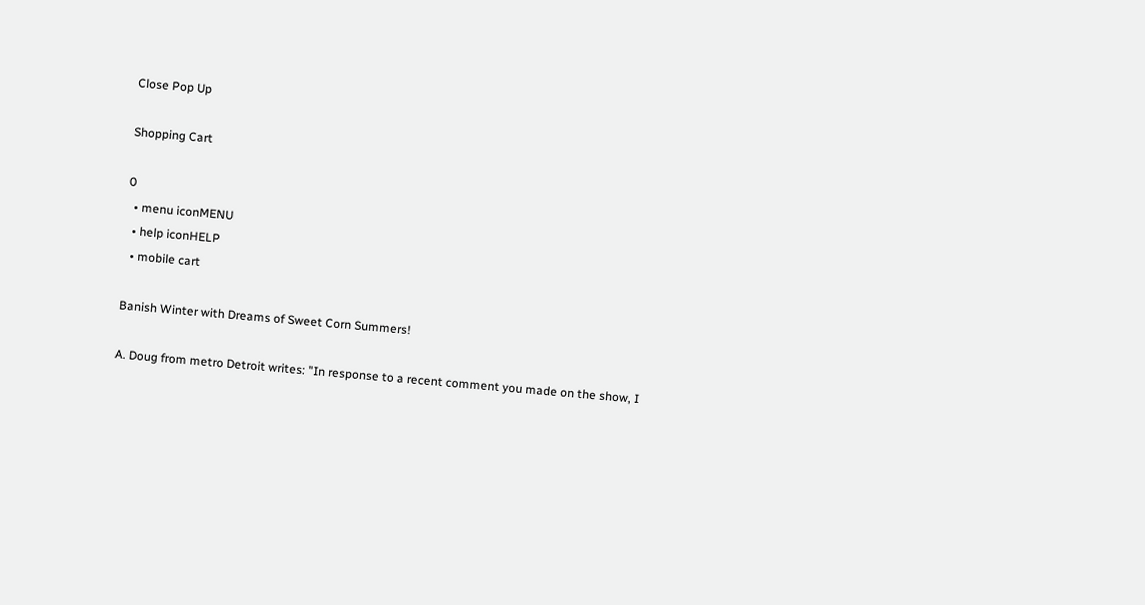Close Pop Up

Shopping Cart

0
  • menu iconMENU
  • help iconHELP
  • mobile cart

Banish Winter with Dreams of Sweet Corn Summers!

A. Doug from metro Detroit writes: "In response to a recent comment you made on the show, I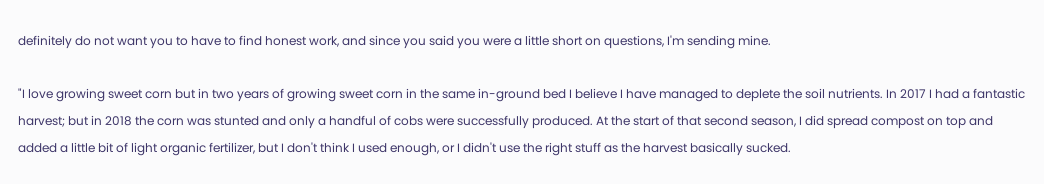definitely do not want you to have to find honest work, and since you said you were a little short on questions, I'm sending mine.

"I love growing sweet corn but in two years of growing sweet corn in the same in-ground bed I believe I have managed to deplete the soil nutrients. In 2017 I had a fantastic harvest; but in 2018 the corn was stunted and only a handful of cobs were successfully produced. At the start of that second season, I did spread compost on top and added a little bit of light organic fertilizer, but I don't think I used enough, or I didn't use the right stuff as the harvest basically sucked.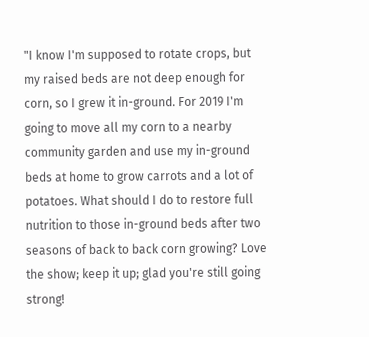"I know I'm supposed to rotate crops, but my raised beds are not deep enough for corn, so I grew it in-ground. For 2019 I'm going to move all my corn to a nearby community garden and use my in-ground beds at home to grow carrots and a lot of potatoes. What should I do to restore full nutrition to those in-ground beds after two seasons of back to back corn growing? Love the show; keep it up; glad you're still going strong!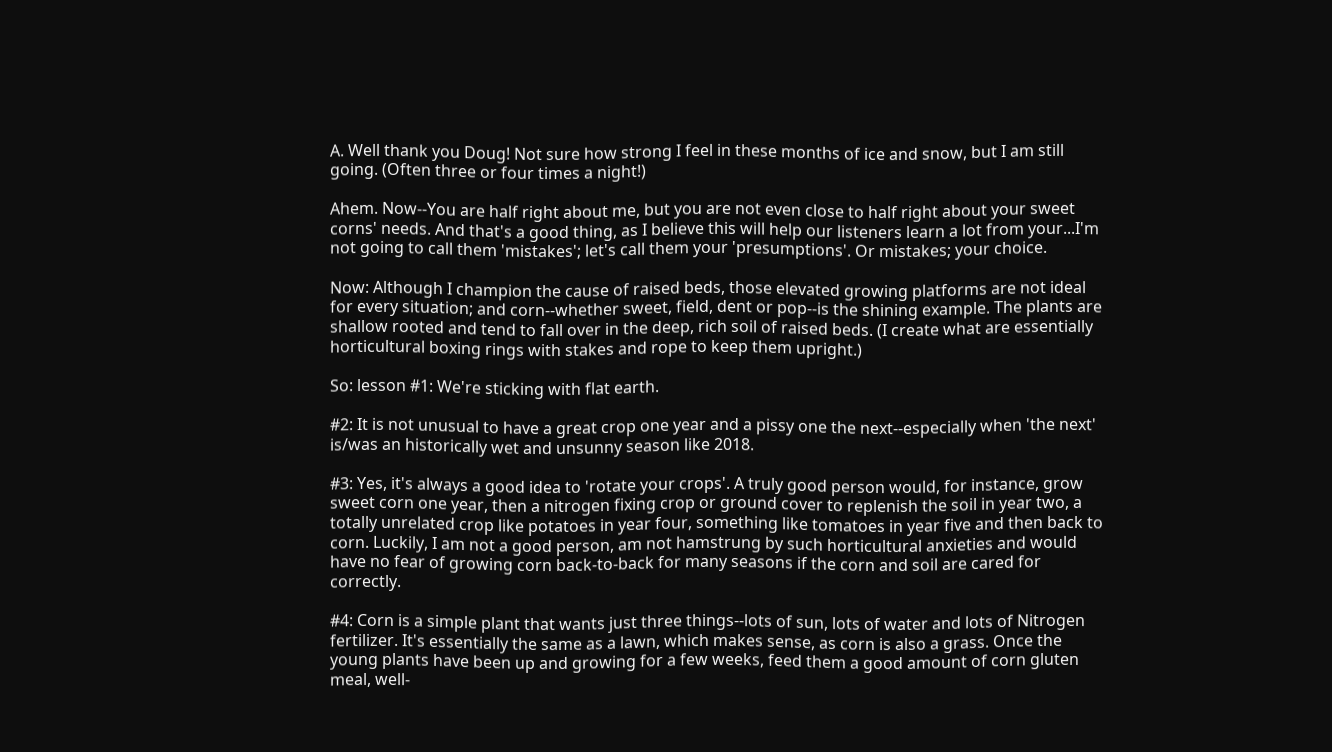A. Well thank you Doug! Not sure how strong I feel in these months of ice and snow, but I am still going. (Often three or four times a night!)

Ahem. Now--You are half right about me, but you are not even close to half right about your sweet corns' needs. And that's a good thing, as I believe this will help our listeners learn a lot from your...I'm not going to call them 'mistakes'; let's call them your 'presumptions'. Or mistakes; your choice.

Now: Although I champion the cause of raised beds, those elevated growing platforms are not ideal for every situation; and corn--whether sweet, field, dent or pop--is the shining example. The plants are shallow rooted and tend to fall over in the deep, rich soil of raised beds. (I create what are essentially horticultural boxing rings with stakes and rope to keep them upright.)

So: lesson #1: We're sticking with flat earth.

#2: It is not unusual to have a great crop one year and a pissy one the next--especially when 'the next' is/was an historically wet and unsunny season like 2018.

#3: Yes, it's always a good idea to 'rotate your crops'. A truly good person would, for instance, grow sweet corn one year, then a nitrogen fixing crop or ground cover to replenish the soil in year two, a totally unrelated crop like potatoes in year four, something like tomatoes in year five and then back to corn. Luckily, I am not a good person, am not hamstrung by such horticultural anxieties and would have no fear of growing corn back-to-back for many seasons if the corn and soil are cared for correctly.

#4: Corn is a simple plant that wants just three things--lots of sun, lots of water and lots of Nitrogen fertilizer. It's essentially the same as a lawn, which makes sense, as corn is also a grass. Once the young plants have been up and growing for a few weeks, feed them a good amount of corn gluten meal, well-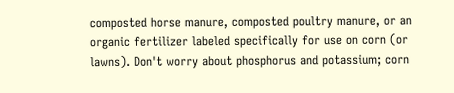composted horse manure, composted poultry manure, or an organic fertilizer labeled specifically for use on corn (or lawns). Don't worry about phosphorus and potassium; corn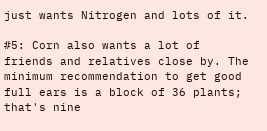just wants Nitrogen and lots of it.

#5: Corn also wants a lot of friends and relatives close by. The minimum recommendation to get good full ears is a block of 36 plants; that's nine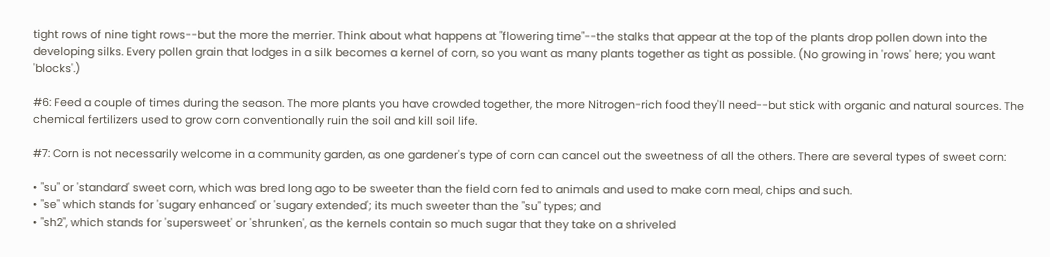tight rows of nine tight rows--but the more the merrier. Think about what happens at "flowering time"--the stalks that appear at the top of the plants drop pollen down into the developing silks. Every pollen grain that lodges in a silk becomes a kernel of corn, so you want as many plants together as tight as possible. (No growing in 'rows' here; you want 'blocks'.)

#6: Feed a couple of times during the season. The more plants you have crowded together, the more Nitrogen-rich food they'll need--but stick with organic and natural sources. The chemical fertilizers used to grow corn conventionally ruin the soil and kill soil life.

#7: Corn is not necessarily welcome in a community garden, as one gardener's type of corn can cancel out the sweetness of all the others. There are several types of sweet corn:

• "su" or 'standard' sweet corn, which was bred long ago to be sweeter than the field corn fed to animals and used to make corn meal, chips and such.
• "se" which stands for 'sugary enhanced' or 'sugary extended'; its much sweeter than the "su" types; and
• "sh2", which stands for 'supersweet' or 'shrunken', as the kernels contain so much sugar that they take on a shriveled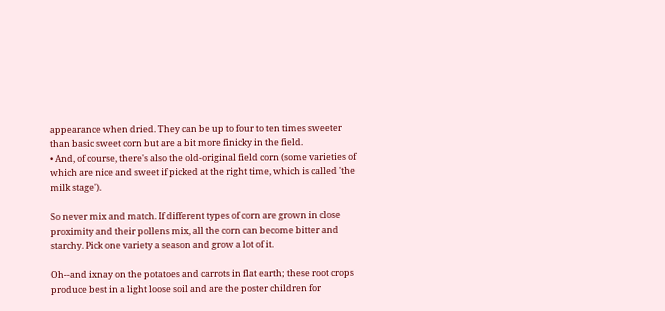appearance when dried. They can be up to four to ten times sweeter than basic sweet corn but are a bit more finicky in the field.
• And, of course, there's also the old-original field corn (some varieties of which are nice and sweet if picked at the right time, which is called 'the milk stage').

So never mix and match. If different types of corn are grown in close proximity and their pollens mix, all the corn can become bitter and starchy. Pick one variety a season and grow a lot of it.

Oh--and ixnay on the potatoes and carrots in flat earth; these root crops produce best in a light loose soil and are the poster children for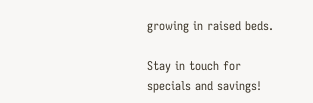growing in raised beds.

Stay in touch for specials and savings!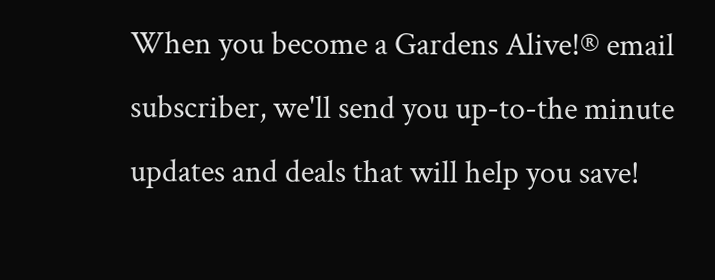When you become a Gardens Alive!® email subscriber, we'll send you up-to-the minute updates and deals that will help you save!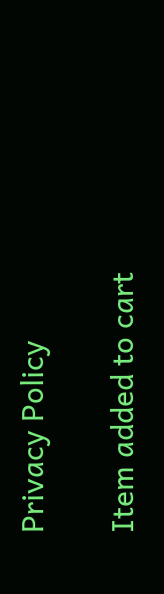Privacy Policy

Item added to cart